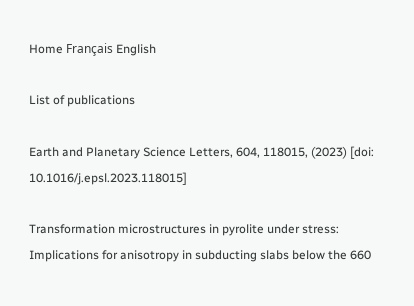Home Français English

List of publications

Earth and Planetary Science Letters, 604, 118015, (2023) [doi: 10.1016/j.epsl.2023.118015]

Transformation microstructures in pyrolite under stress: Implications for anisotropy in subducting slabs below the 660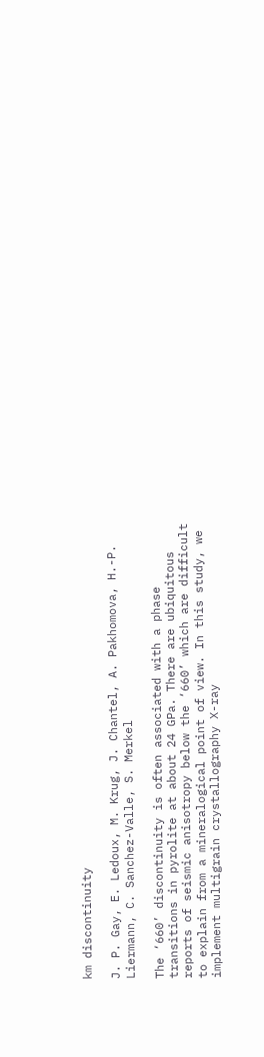km discontinuity

J. P. Gay, E. Ledoux, M. Krug, J. Chantel, A. Pakhomova, H.-P. Liermann, C. Sanchez-Valle, S. Merkel

The ‘660’ discontinuity is often associated with a phase transitions in pyrolite at about 24 GPa. There are ubiquitous reports of seismic anisotropy below the ‘660’ which are difficult to explain from a mineralogical point of view. In this study, we implement multigrain crystallography X-ray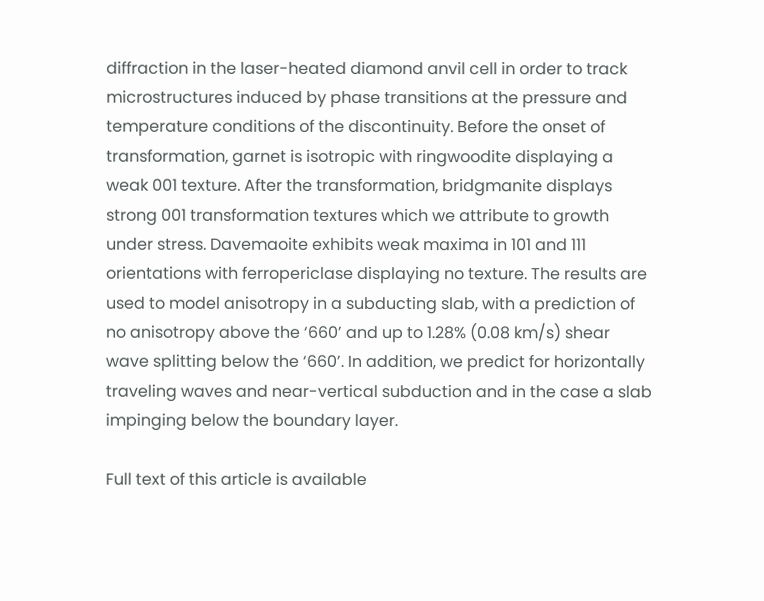diffraction in the laser-heated diamond anvil cell in order to track microstructures induced by phase transitions at the pressure and temperature conditions of the discontinuity. Before the onset of transformation, garnet is isotropic with ringwoodite displaying a weak 001 texture. After the transformation, bridgmanite displays strong 001 transformation textures which we attribute to growth under stress. Davemaoite exhibits weak maxima in 101 and 111 orientations with ferropericlase displaying no texture. The results are used to model anisotropy in a subducting slab, with a prediction of no anisotropy above the ‘660’ and up to 1.28% (0.08 km/s) shear wave splitting below the ‘660’. In addition, we predict for horizontally traveling waves and near-vertical subduction and in the case a slab impinging below the boundary layer.

Full text of this article is available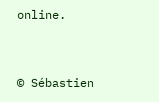online.


© Sébastien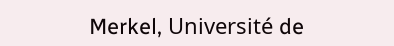Merkel, Université de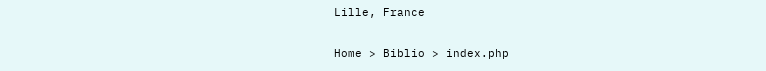Lille, France

Home > Biblio > index.php